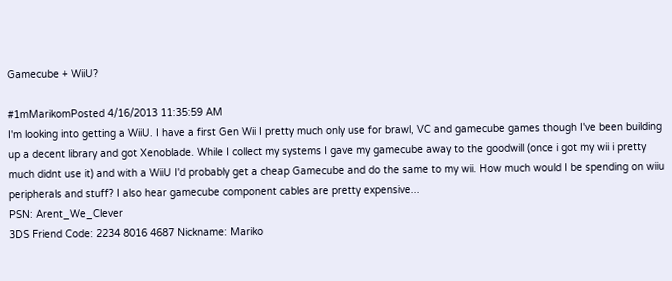Gamecube + WiiU?

#1mMarikomPosted 4/16/2013 11:35:59 AM
I'm looking into getting a WiiU. I have a first Gen Wii I pretty much only use for brawl, VC and gamecube games though I've been building up a decent library and got Xenoblade. While I collect my systems I gave my gamecube away to the goodwill (once i got my wii i pretty much didnt use it) and with a WiiU I'd probably get a cheap Gamecube and do the same to my wii. How much would I be spending on wiiu peripherals and stuff? I also hear gamecube component cables are pretty expensive...
PSN: Arent_We_Clever
3DS Friend Code: 2234 8016 4687 Nickname: Mariko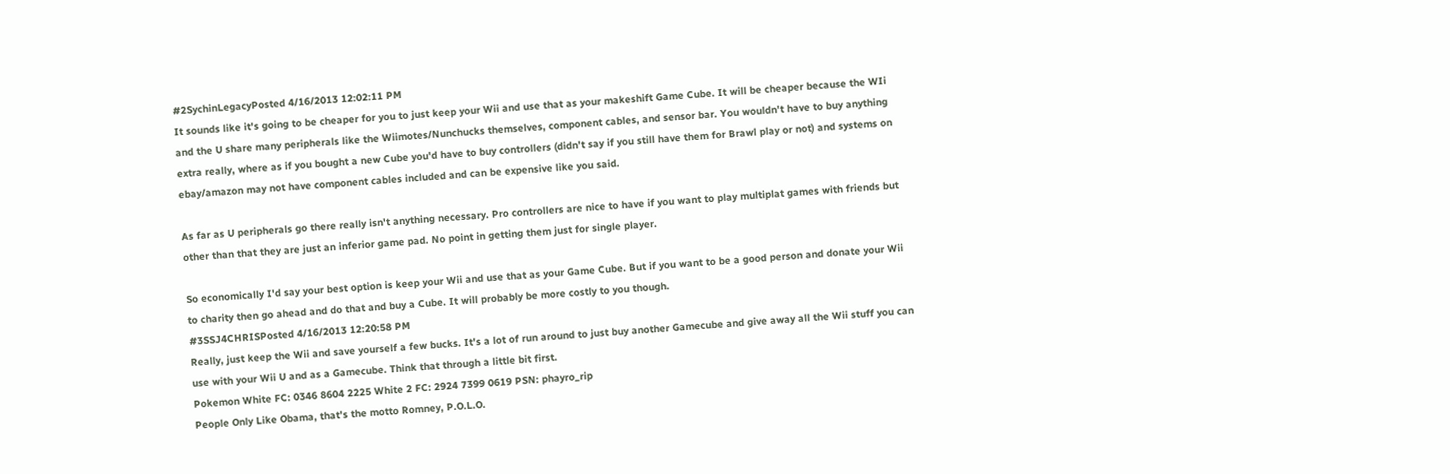#2SychinLegacyPosted 4/16/2013 12:02:11 PM
It sounds like it's going to be cheaper for you to just keep your Wii and use that as your makeshift Game Cube. It will be cheaper because the WIi and the U share many peripherals like the Wiimotes/Nunchucks themselves, component cables, and sensor bar. You wouldn't have to buy anything extra really, where as if you bought a new Cube you'd have to buy controllers (didn't say if you still have them for Brawl play or not) and systems on ebay/amazon may not have component cables included and can be expensive like you said.

As far as U peripherals go there really isn't anything necessary. Pro controllers are nice to have if you want to play multiplat games with friends but other than that they are just an inferior game pad. No point in getting them just for single player.

So economically I'd say your best option is keep your Wii and use that as your Game Cube. But if you want to be a good person and donate your Wii to charity then go ahead and do that and buy a Cube. It will probably be more costly to you though.
#3SSJ4CHRISPosted 4/16/2013 12:20:58 PM
Really, just keep the Wii and save yourself a few bucks. It's a lot of run around to just buy another Gamecube and give away all the Wii stuff you can use with your Wii U and as a Gamecube. Think that through a little bit first.
Pokemon White FC: 0346 8604 2225 White 2 FC: 2924 7399 0619 PSN: phayro_rip
People Only Like Obama, that's the motto Romney, P.O.L.O.